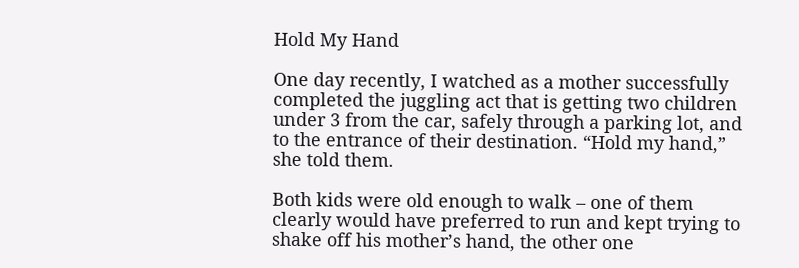Hold My Hand

One day recently, I watched as a mother successfully completed the juggling act that is getting two children under 3 from the car, safely through a parking lot, and to the entrance of their destination. “Hold my hand,” she told them.

Both kids were old enough to walk – one of them clearly would have preferred to run and kept trying to shake off his mother’s hand, the other one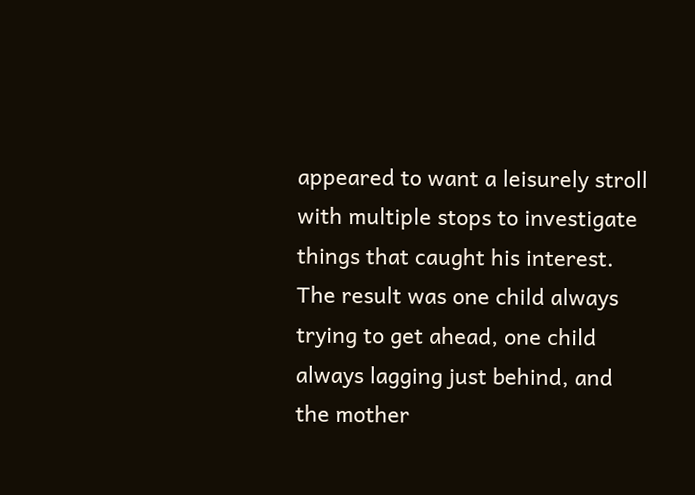appeared to want a leisurely stroll with multiple stops to investigate things that caught his interest. The result was one child always trying to get ahead, one child always lagging just behind, and the mother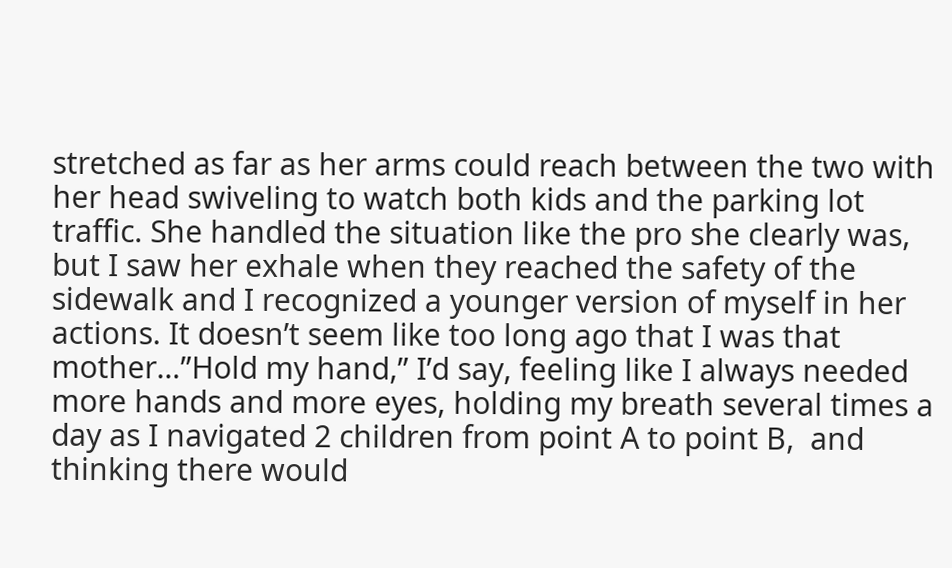stretched as far as her arms could reach between the two with her head swiveling to watch both kids and the parking lot traffic. She handled the situation like the pro she clearly was, but I saw her exhale when they reached the safety of the sidewalk and I recognized a younger version of myself in her actions. It doesn’t seem like too long ago that I was that mother…”Hold my hand,” I’d say, feeling like I always needed more hands and more eyes, holding my breath several times a day as I navigated 2 children from point A to point B,  and thinking there would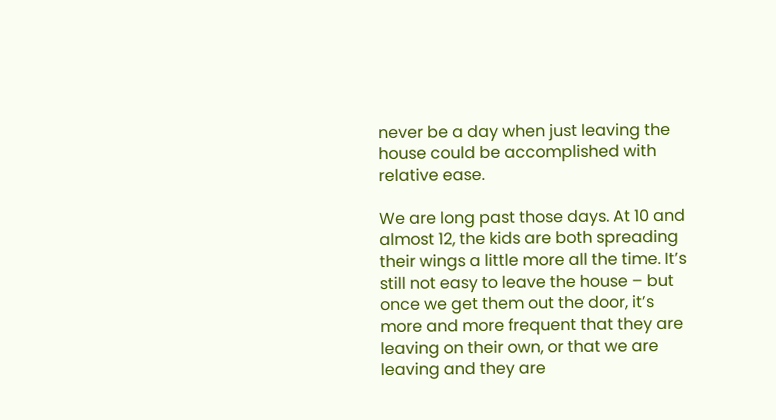never be a day when just leaving the house could be accomplished with relative ease.

We are long past those days. At 10 and almost 12, the kids are both spreading their wings a little more all the time. It’s still not easy to leave the house – but once we get them out the door, it’s more and more frequent that they are leaving on their own, or that we are leaving and they are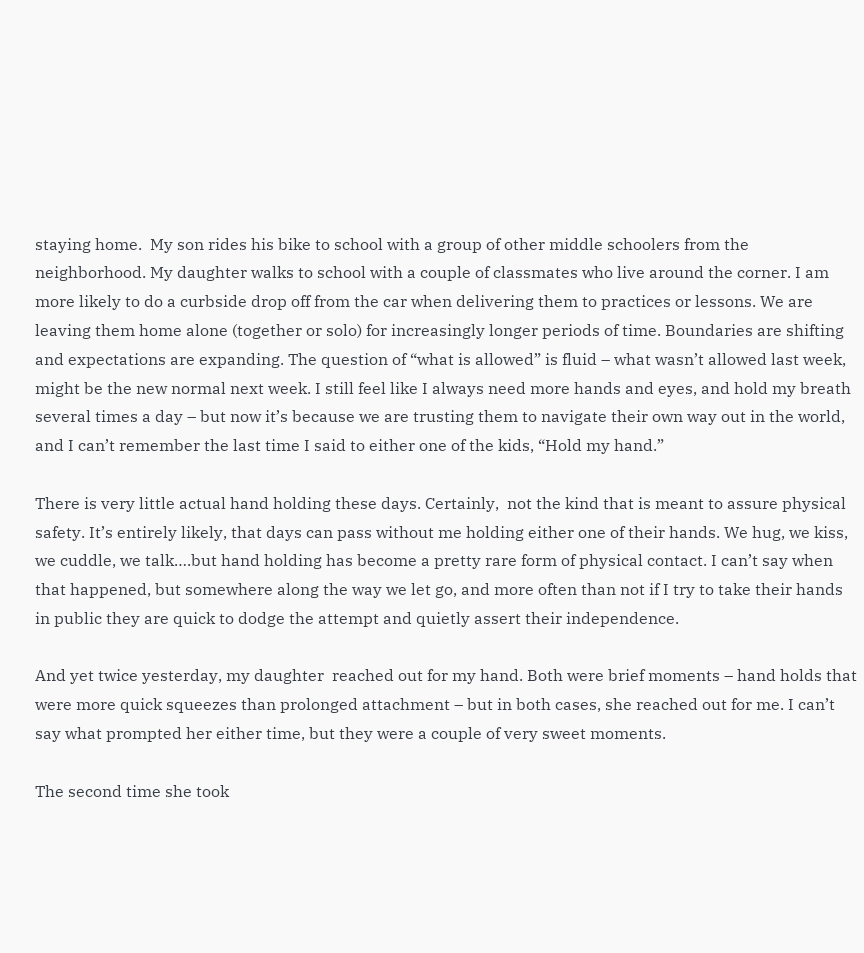staying home.  My son rides his bike to school with a group of other middle schoolers from the neighborhood. My daughter walks to school with a couple of classmates who live around the corner. I am more likely to do a curbside drop off from the car when delivering them to practices or lessons. We are leaving them home alone (together or solo) for increasingly longer periods of time. Boundaries are shifting and expectations are expanding. The question of “what is allowed” is fluid – what wasn’t allowed last week, might be the new normal next week. I still feel like I always need more hands and eyes, and hold my breath several times a day – but now it’s because we are trusting them to navigate their own way out in the world, and I can’t remember the last time I said to either one of the kids, “Hold my hand.”

There is very little actual hand holding these days. Certainly,  not the kind that is meant to assure physical safety. It’s entirely likely, that days can pass without me holding either one of their hands. We hug, we kiss, we cuddle, we talk….but hand holding has become a pretty rare form of physical contact. I can’t say when that happened, but somewhere along the way we let go, and more often than not if I try to take their hands in public they are quick to dodge the attempt and quietly assert their independence.

And yet twice yesterday, my daughter  reached out for my hand. Both were brief moments – hand holds that were more quick squeezes than prolonged attachment – but in both cases, she reached out for me. I can’t say what prompted her either time, but they were a couple of very sweet moments.

The second time she took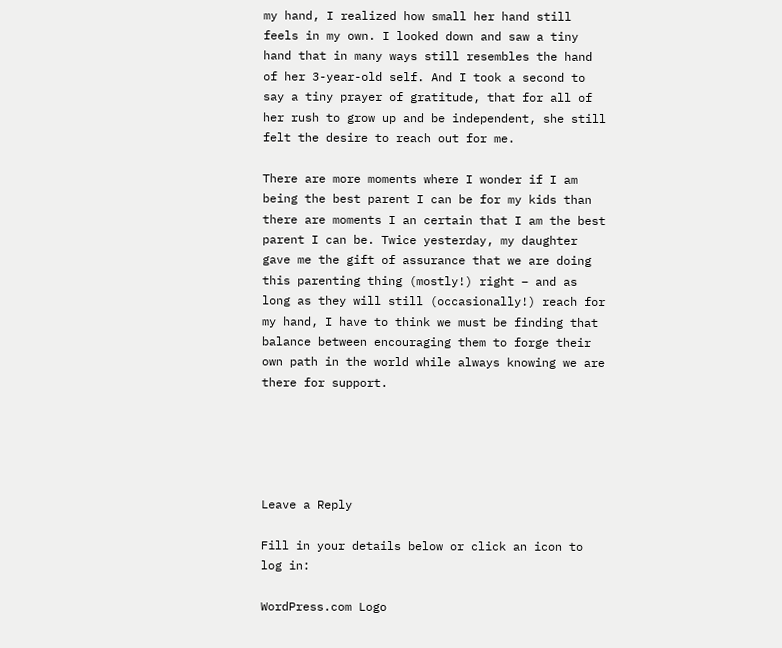my hand, I realized how small her hand still feels in my own. I looked down and saw a tiny hand that in many ways still resembles the hand of her 3-year-old self. And I took a second to say a tiny prayer of gratitude, that for all of her rush to grow up and be independent, she still felt the desire to reach out for me.

There are more moments where I wonder if I am being the best parent I can be for my kids than there are moments I an certain that I am the best parent I can be. Twice yesterday, my daughter gave me the gift of assurance that we are doing this parenting thing (mostly!) right – and as long as they will still (occasionally!) reach for my hand, I have to think we must be finding that balance between encouraging them to forge their own path in the world while always knowing we are there for support.





Leave a Reply

Fill in your details below or click an icon to log in:

WordPress.com Logo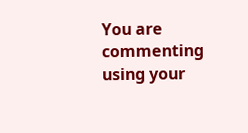You are commenting using your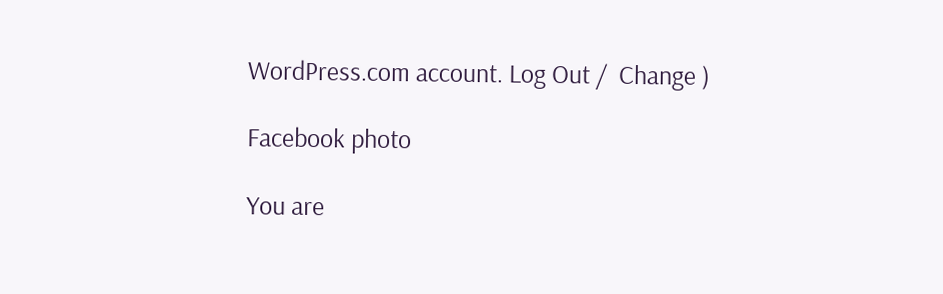WordPress.com account. Log Out /  Change )

Facebook photo

You are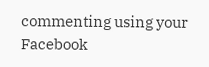commenting using your Facebook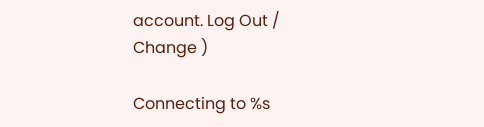account. Log Out /  Change )

Connecting to %s